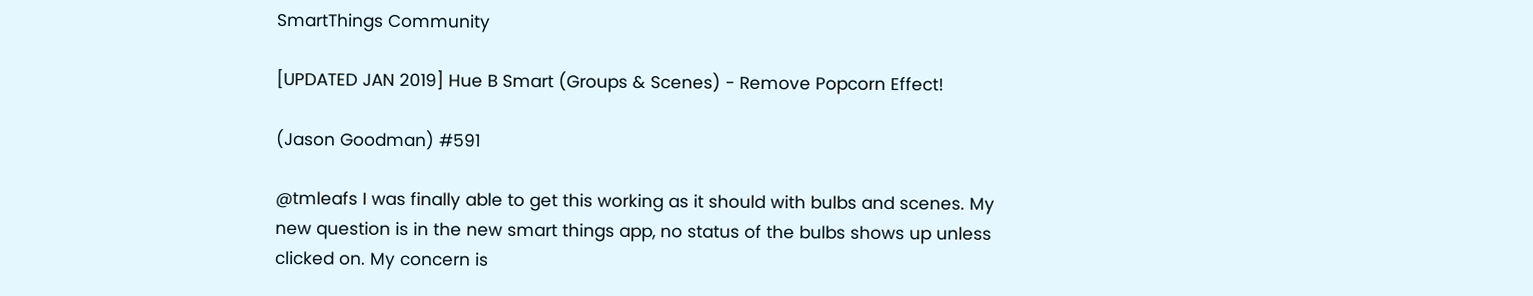SmartThings Community

[UPDATED JAN 2019] Hue B Smart (Groups & Scenes) - Remove Popcorn Effect!

(Jason Goodman) #591

@tmleafs I was finally able to get this working as it should with bulbs and scenes. My new question is in the new smart things app, no status of the bulbs shows up unless clicked on. My concern is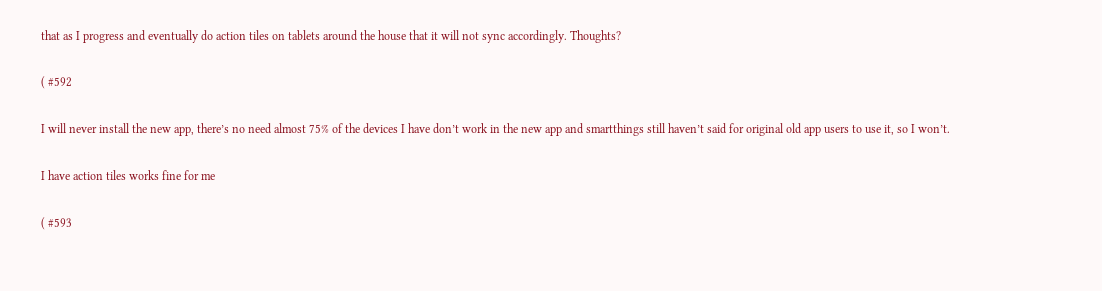that as I progress and eventually do action tiles on tablets around the house that it will not sync accordingly. Thoughts?

( #592

I will never install the new app, there’s no need almost 75% of the devices I have don’t work in the new app and smartthings still haven’t said for original old app users to use it, so I won’t.

I have action tiles works fine for me

( #593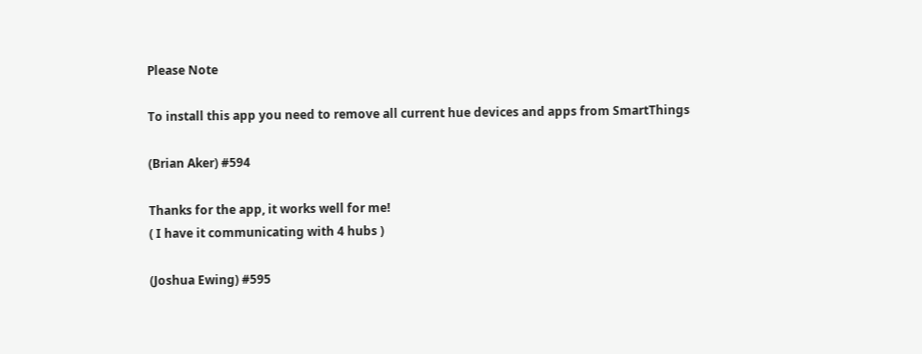Please Note

To install this app you need to remove all current hue devices and apps from SmartThings

(Brian Aker) #594

Thanks for the app, it works well for me!
( I have it communicating with 4 hubs )

(Joshua Ewing) #595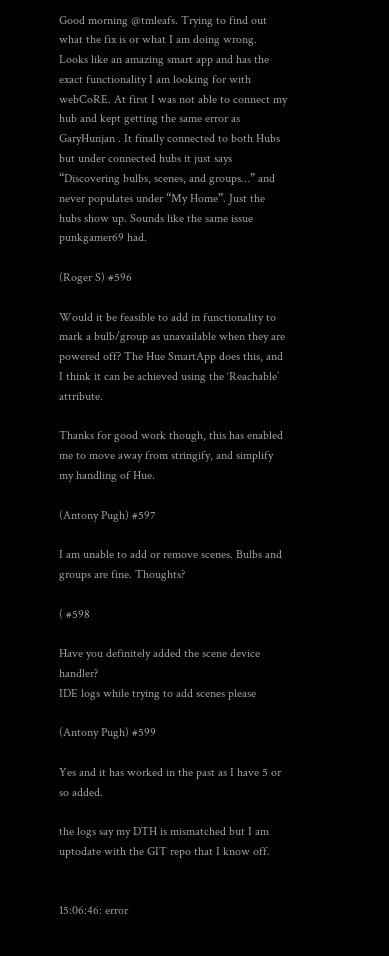Good morning @tmleafs. Trying to find out what the fix is or what I am doing wrong. Looks like an amazing smart app and has the exact functionality I am looking for with webCoRE. At first I was not able to connect my hub and kept getting the same error as GaryHunjan . It finally connected to both Hubs but under connected hubs it just says “Discovering bulbs, scenes, and groups…” and never populates under “My Home”. Just the hubs show up. Sounds like the same issue punkgamer69 had.

(Roger S) #596

Would it be feasible to add in functionality to mark a bulb/group as unavailable when they are powered off? The Hue SmartApp does this, and I think it can be achieved using the ‘Reachable’ attribute.

Thanks for good work though, this has enabled me to move away from stringify, and simplify my handling of Hue.

(Antony Pugh) #597

I am unable to add or remove scenes. Bulbs and groups are fine. Thoughts?

( #598

Have you definitely added the scene device handler?
IDE logs while trying to add scenes please

(Antony Pugh) #599

Yes and it has worked in the past as I have 5 or so added.

the logs say my DTH is mismatched but I am uptodate with the GIT repo that I know off.


15:06:46: error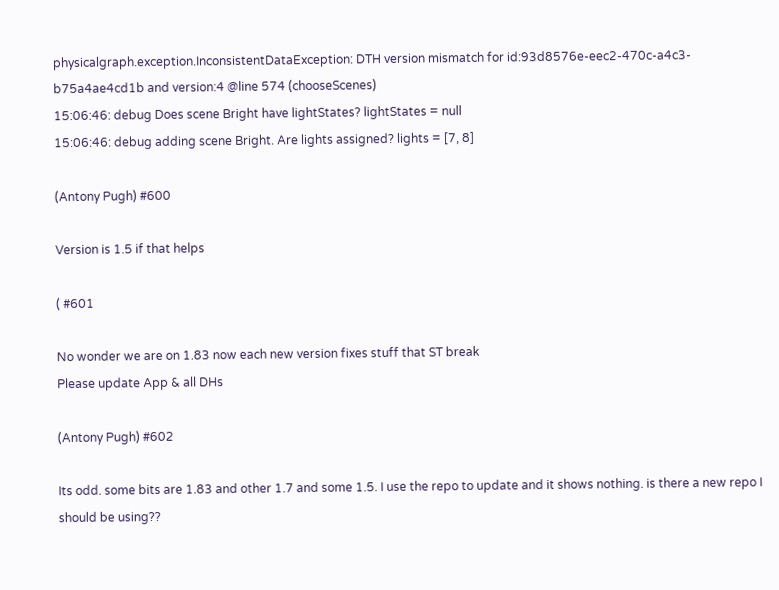physicalgraph.exception.InconsistentDataException: DTH version mismatch for id:93d8576e-eec2-470c-a4c3-b75a4ae4cd1b and version:4 @line 574 (chooseScenes)
15:06:46: debug Does scene Bright have lightStates? lightStates = null
15:06:46: debug adding scene Bright. Are lights assigned? lights = [7, 8]

(Antony Pugh) #600

Version is 1.5 if that helps

( #601

No wonder we are on 1.83 now each new version fixes stuff that ST break
Please update App & all DHs

(Antony Pugh) #602

Its odd. some bits are 1.83 and other 1.7 and some 1.5. I use the repo to update and it shows nothing. is there a new repo I should be using??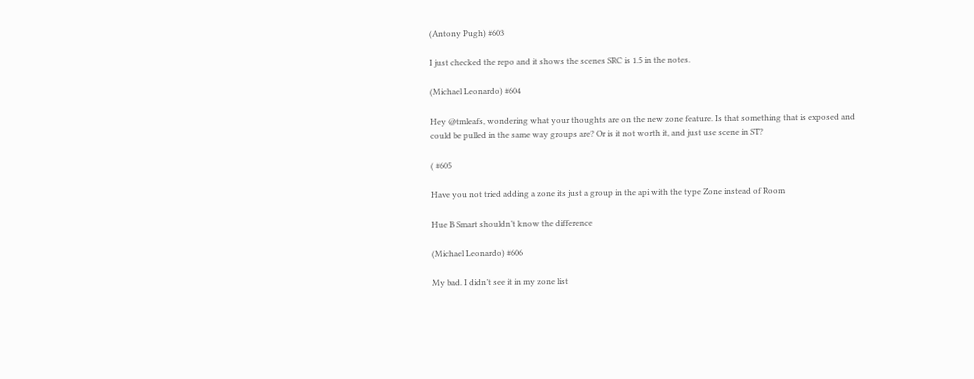(Antony Pugh) #603

I just checked the repo and it shows the scenes SRC is 1.5 in the notes.

(Michael Leonardo) #604

Hey @tmleafs, wondering what your thoughts are on the new zone feature. Is that something that is exposed and could be pulled in the same way groups are? Or is it not worth it, and just use scene in ST?

( #605

Have you not tried adding a zone its just a group in the api with the type Zone instead of Room

Hue B Smart shouldn’t know the difference

(Michael Leonardo) #606

My bad. I didn’t see it in my zone list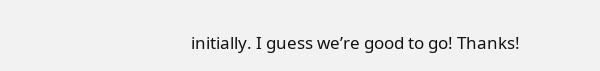initially. I guess we’re good to go! Thanks!